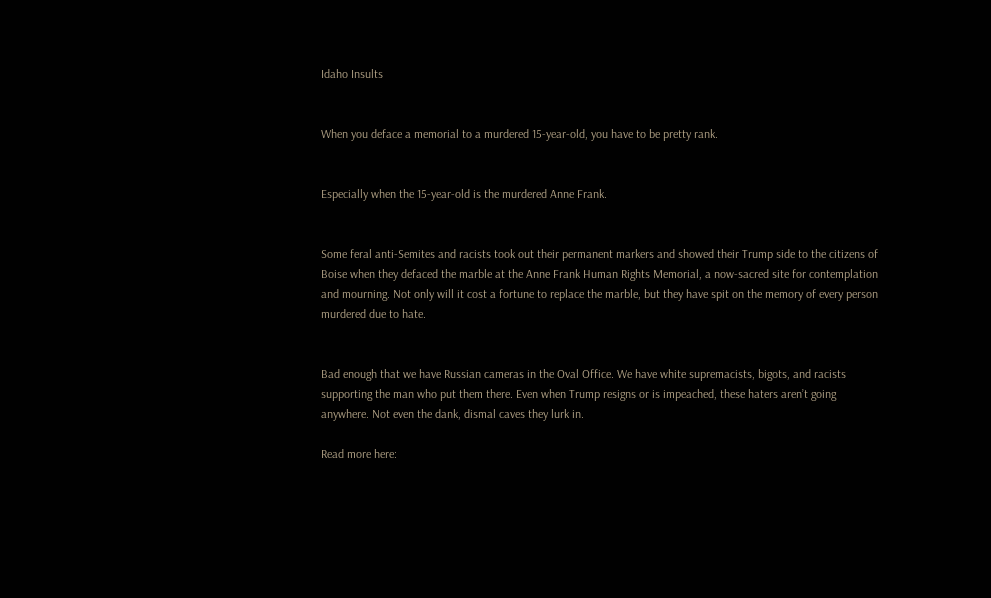Idaho Insults


When you deface a memorial to a murdered 15-year-old, you have to be pretty rank.


Especially when the 15-year-old is the murdered Anne Frank.


Some feral anti-Semites and racists took out their permanent markers and showed their Trump side to the citizens of Boise when they defaced the marble at the Anne Frank Human Rights Memorial, a now-sacred site for contemplation and mourning. Not only will it cost a fortune to replace the marble, but they have spit on the memory of every person murdered due to hate.


Bad enough that we have Russian cameras in the Oval Office. We have white supremacists, bigots, and racists supporting the man who put them there. Even when Trump resigns or is impeached, these haters aren’t going anywhere. Not even the dank, dismal caves they lurk in.

Read more here: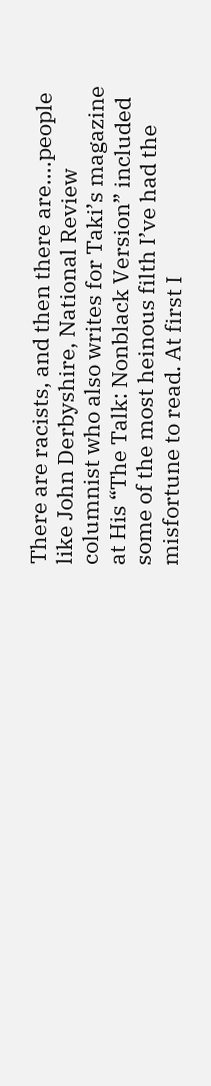There are racists, and then there are….people like John Derbyshire, National Review columnist who also writes for Taki’s magazine at His “The Talk: Nonblack Version” included some of the most heinous filth I’ve had the misfortune to read. At first I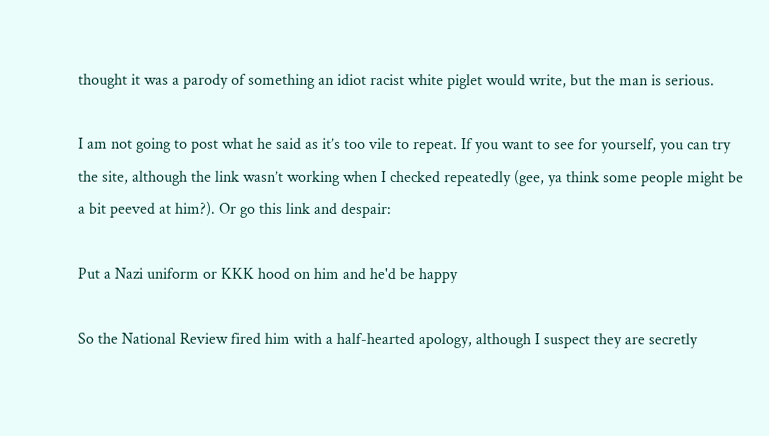thought it was a parody of something an idiot racist white piglet would write, but the man is serious.

I am not going to post what he said as it’s too vile to repeat. If you want to see for yourself, you can try the site, although the link wasn’t working when I checked repeatedly (gee, ya think some people might be a bit peeved at him?). Or go this link and despair:

Put a Nazi uniform or KKK hood on him and he'd be happy

So the National Review fired him with a half-hearted apology, although I suspect they are secretly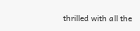thrilled with all the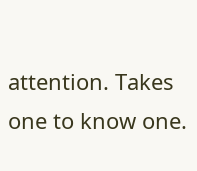attention. Takes one to know one.